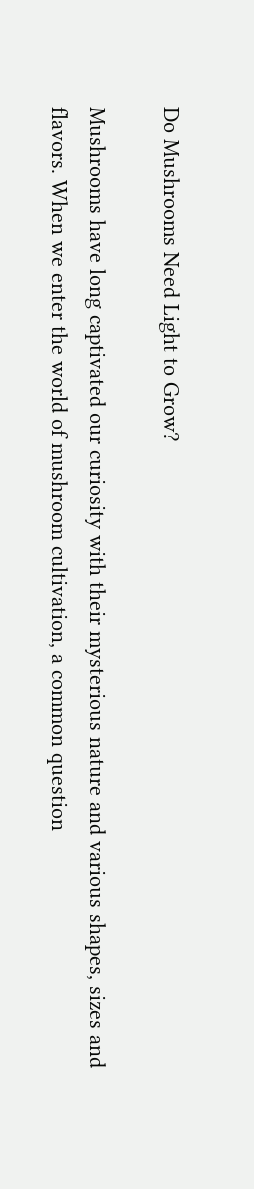Do Mushrooms Need Light to Grow?

Mushrooms have long captivated our curiosity with their mysterious nature and various shapes, sizes and flavors. When we enter the world of mushroom cultivation, a common question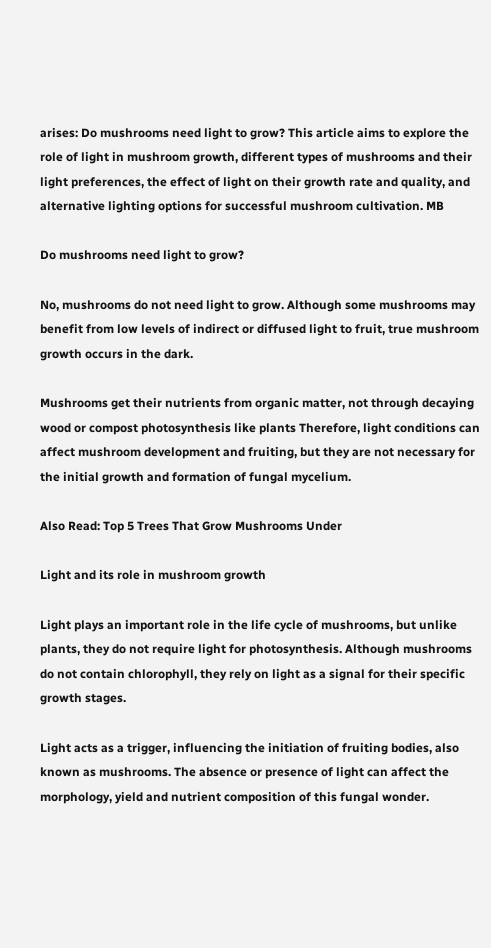arises: Do mushrooms need light to grow? This article aims to explore the role of light in mushroom growth, different types of mushrooms and their light preferences, the effect of light on their growth rate and quality, and alternative lighting options for successful mushroom cultivation. MB

Do mushrooms need light to grow?

No, mushrooms do not need light to grow. Although some mushrooms may benefit from low levels of indirect or diffused light to fruit, true mushroom growth occurs in the dark.

Mushrooms get their nutrients from organic matter, not through decaying wood or compost photosynthesis like plants Therefore, light conditions can affect mushroom development and fruiting, but they are not necessary for the initial growth and formation of fungal mycelium.

Also Read: Top 5 Trees That Grow Mushrooms Under

Light and its role in mushroom growth

Light plays an important role in the life cycle of mushrooms, but unlike plants, they do not require light for photosynthesis. Although mushrooms do not contain chlorophyll, they rely on light as a signal for their specific growth stages.

Light acts as a trigger, influencing the initiation of fruiting bodies, also known as mushrooms. The absence or presence of light can affect the morphology, yield and nutrient composition of this fungal wonder.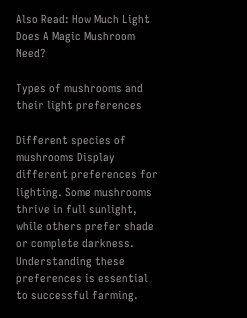Also Read: How Much Light Does A Magic Mushroom Need?

Types of mushrooms and their light preferences

Different species of mushrooms Display different preferences for lighting. Some mushrooms thrive in full sunlight, while others prefer shade or complete darkness. Understanding these preferences is essential to successful farming.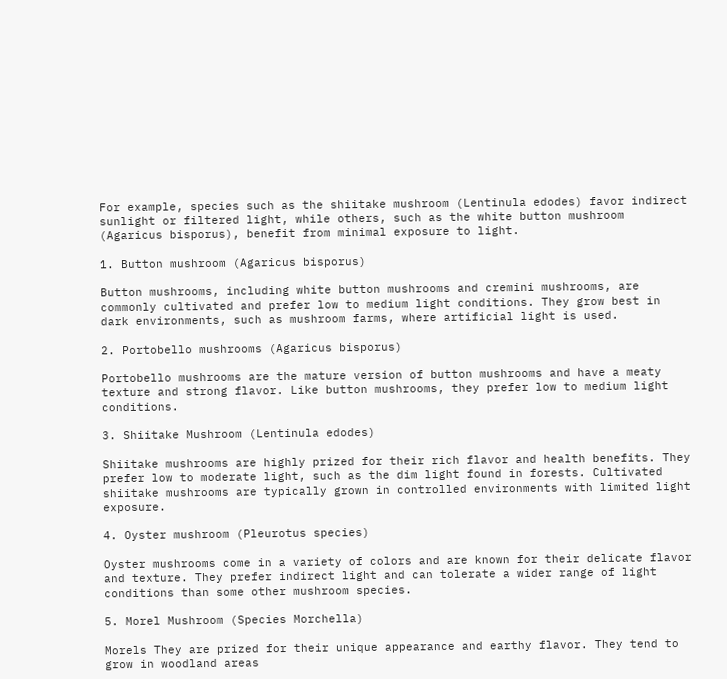For example, species such as the shiitake mushroom (Lentinula edodes) favor indirect sunlight or filtered light, while others, such as the white button mushroom (Agaricus bisporus), benefit from minimal exposure to light.

1. Button mushroom (Agaricus bisporus)

Button mushrooms, including white button mushrooms and cremini mushrooms, are commonly cultivated and prefer low to medium light conditions. They grow best in dark environments, such as mushroom farms, where artificial light is used.

2. Portobello mushrooms (Agaricus bisporus)

Portobello mushrooms are the mature version of button mushrooms and have a meaty texture and strong flavor. Like button mushrooms, they prefer low to medium light conditions.

3. Shiitake Mushroom (Lentinula edodes)

Shiitake mushrooms are highly prized for their rich flavor and health benefits. They prefer low to moderate light, such as the dim light found in forests. Cultivated shiitake mushrooms are typically grown in controlled environments with limited light exposure.

4. Oyster mushroom (Pleurotus species)

Oyster mushrooms come in a variety of colors and are known for their delicate flavor and texture. They prefer indirect light and can tolerate a wider range of light conditions than some other mushroom species.

5. Morel Mushroom (Species Morchella)

Morels They are prized for their unique appearance and earthy flavor. They tend to grow in woodland areas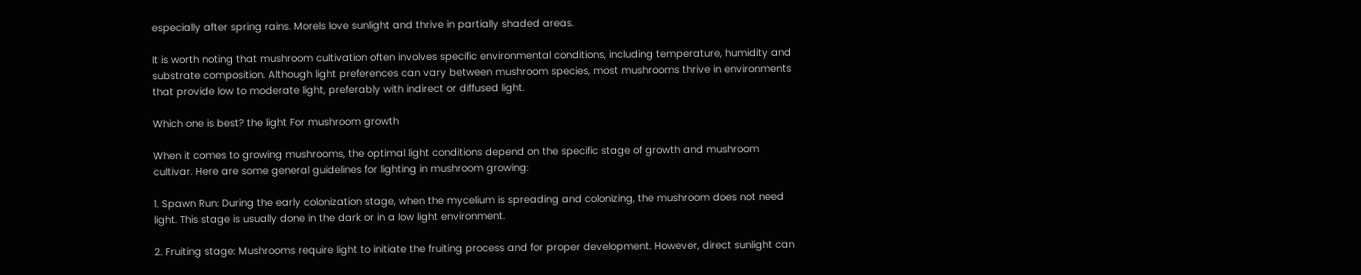especially after spring rains. Morels love sunlight and thrive in partially shaded areas.

It is worth noting that mushroom cultivation often involves specific environmental conditions, including temperature, humidity and substrate composition. Although light preferences can vary between mushroom species, most mushrooms thrive in environments that provide low to moderate light, preferably with indirect or diffused light.

Which one is best? the light For mushroom growth

When it comes to growing mushrooms, the optimal light conditions depend on the specific stage of growth and mushroom cultivar. Here are some general guidelines for lighting in mushroom growing:

1. Spawn Run: During the early colonization stage, when the mycelium is spreading and colonizing, the mushroom does not need light. This stage is usually done in the dark or in a low light environment.

2. Fruiting stage: Mushrooms require light to initiate the fruiting process and for proper development. However, direct sunlight can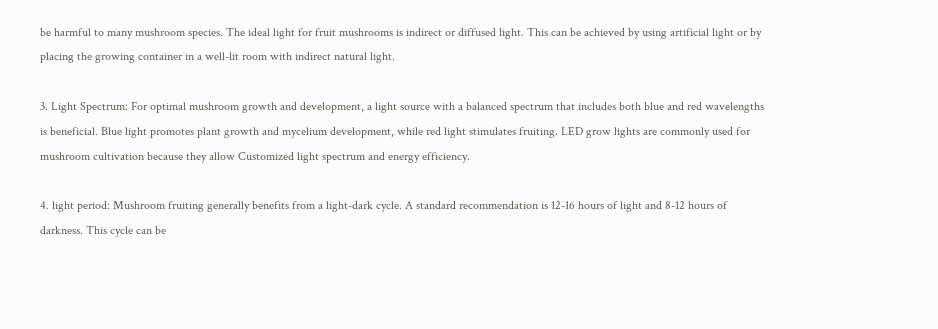be harmful to many mushroom species. The ideal light for fruit mushrooms is indirect or diffused light. This can be achieved by using artificial light or by placing the growing container in a well-lit room with indirect natural light.

3. Light Spectrum: For optimal mushroom growth and development, a light source with a balanced spectrum that includes both blue and red wavelengths is beneficial. Blue light promotes plant growth and mycelium development, while red light stimulates fruiting. LED grow lights are commonly used for mushroom cultivation because they allow Customized light spectrum and energy efficiency.

4. light period: Mushroom fruiting generally benefits from a light-dark cycle. A standard recommendation is 12-16 hours of light and 8-12 hours of darkness. This cycle can be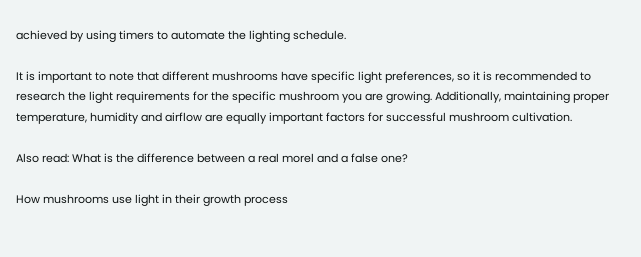achieved by using timers to automate the lighting schedule.

It is important to note that different mushrooms have specific light preferences, so it is recommended to research the light requirements for the specific mushroom you are growing. Additionally, maintaining proper temperature, humidity and airflow are equally important factors for successful mushroom cultivation.

Also read: What is the difference between a real morel and a false one?

How mushrooms use light in their growth process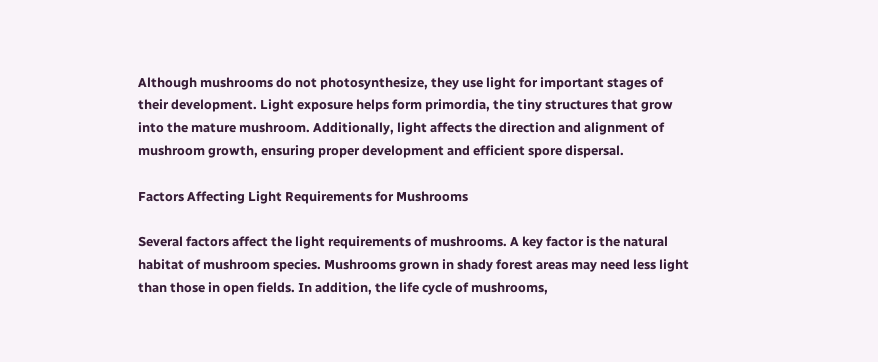Although mushrooms do not photosynthesize, they use light for important stages of their development. Light exposure helps form primordia, the tiny structures that grow into the mature mushroom. Additionally, light affects the direction and alignment of mushroom growth, ensuring proper development and efficient spore dispersal.

Factors Affecting Light Requirements for Mushrooms

Several factors affect the light requirements of mushrooms. A key factor is the natural habitat of mushroom species. Mushrooms grown in shady forest areas may need less light than those in open fields. In addition, the life cycle of mushrooms,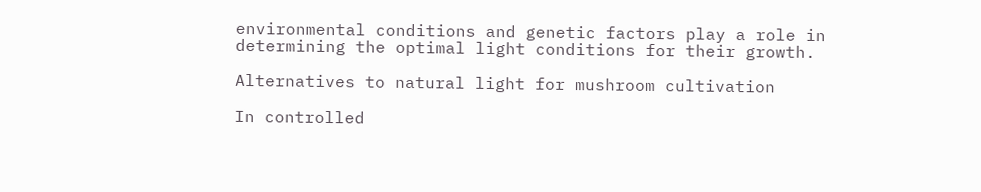environmental conditions and genetic factors play a role in determining the optimal light conditions for their growth.

Alternatives to natural light for mushroom cultivation

In controlled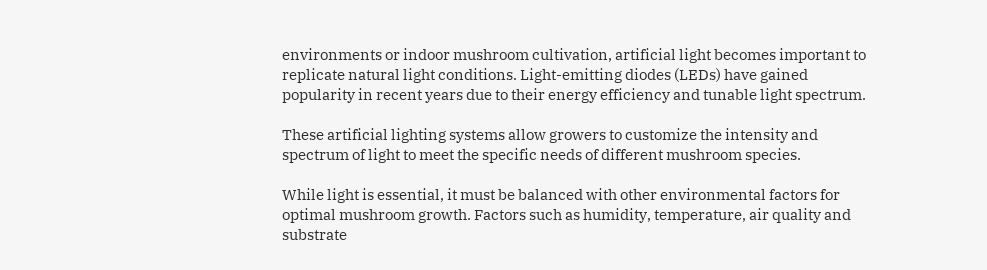environments or indoor mushroom cultivation, artificial light becomes important to replicate natural light conditions. Light-emitting diodes (LEDs) have gained popularity in recent years due to their energy efficiency and tunable light spectrum.

These artificial lighting systems allow growers to customize the intensity and spectrum of light to meet the specific needs of different mushroom species.

While light is essential, it must be balanced with other environmental factors for optimal mushroom growth. Factors such as humidity, temperature, air quality and substrate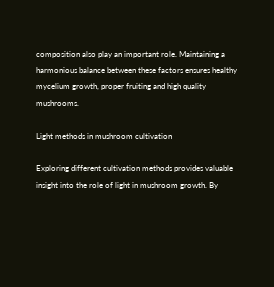composition also play an important role. Maintaining a harmonious balance between these factors ensures healthy mycelium growth, proper fruiting and high quality mushrooms.

Light methods in mushroom cultivation

Exploring different cultivation methods provides valuable insight into the role of light in mushroom growth. By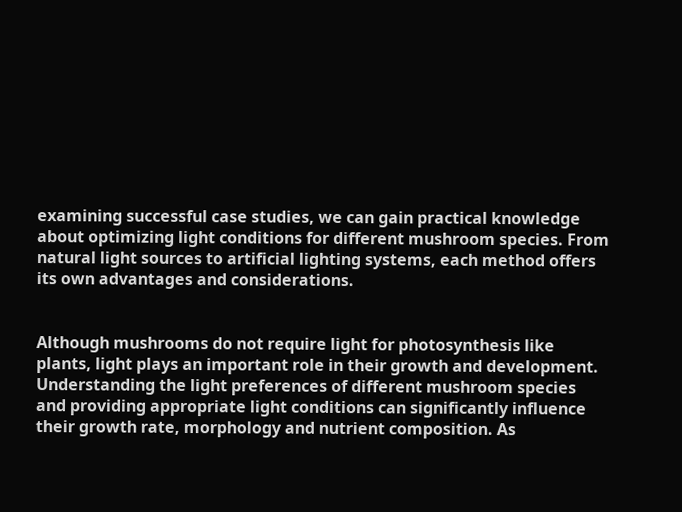examining successful case studies, we can gain practical knowledge about optimizing light conditions for different mushroom species. From natural light sources to artificial lighting systems, each method offers its own advantages and considerations.


Although mushrooms do not require light for photosynthesis like plants, light plays an important role in their growth and development. Understanding the light preferences of different mushroom species and providing appropriate light conditions can significantly influence their growth rate, morphology and nutrient composition. As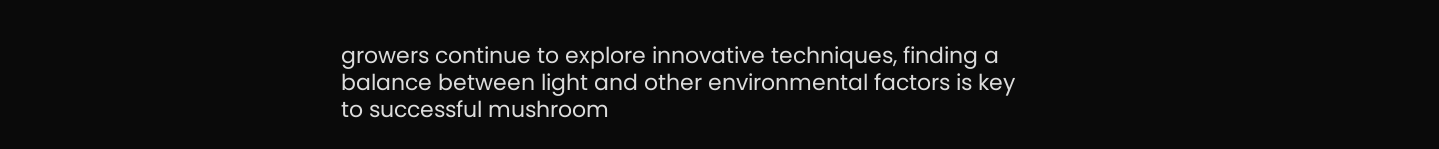growers continue to explore innovative techniques, finding a balance between light and other environmental factors is key to successful mushroom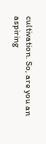cultivation. So, are you an aspiring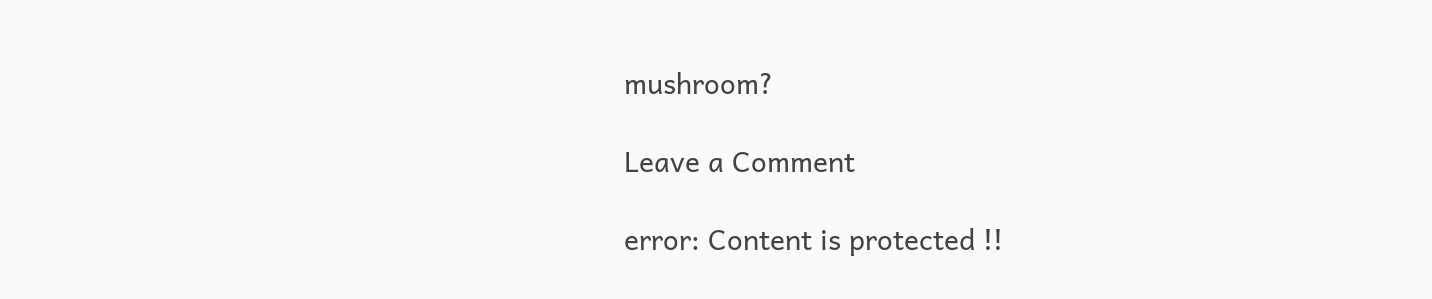mushroom?

Leave a Comment

error: Content is protected !!